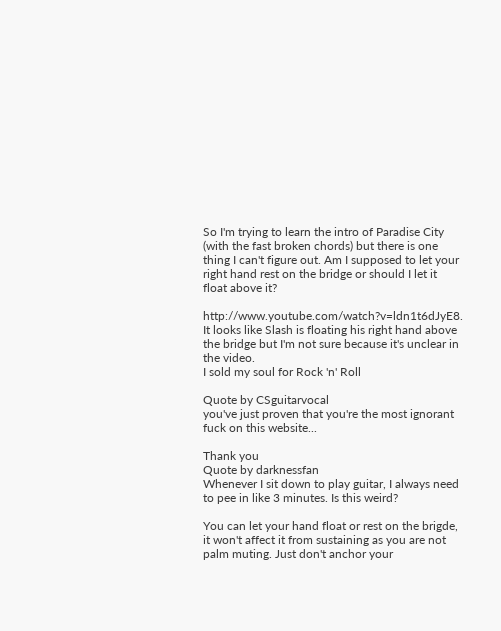So I'm trying to learn the intro of Paradise City (with the fast broken chords) but there is one thing I can't figure out. Am I supposed to let your right hand rest on the bridge or should I let it float above it?

http://www.youtube.com/watch?v=ldn1t6dJyE8. It looks like Slash is floating his right hand above the bridge but I'm not sure because it's unclear in the video.
I sold my soul for Rock 'n' Roll

Quote by CSguitarvocal
you've just proven that you're the most ignorant fuck on this website...

Thank you
Quote by darknessfan
Whenever I sit down to play guitar, I always need to pee in like 3 minutes. Is this weird?

You can let your hand float or rest on the brigde, it won't affect it from sustaining as you are not palm muting. Just don't anchor your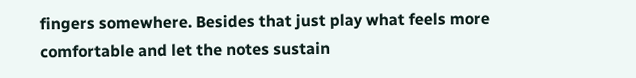fingers somewhere. Besides that just play what feels more comfortable and let the notes sustain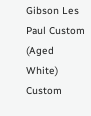Gibson Les Paul Custom (Aged White)
Custom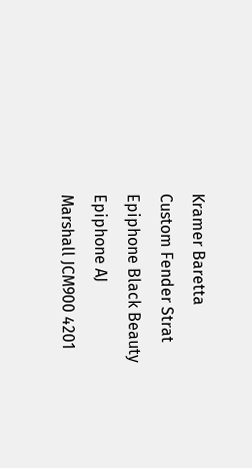Kramer Baretta
Custom Fender Strat
Epiphone Black Beauty
Epiphone AJ
Marshall JCM900 4201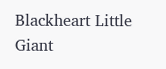Blackheart Little Giant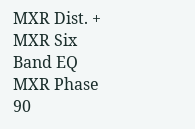MXR Dist. +
MXR Six Band EQ
MXR Phase 90